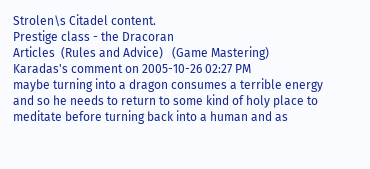Strolen\s Citadel content.
Prestige class - the Dracoran
Articles  (Rules and Advice)   (Game Mastering)
Karadas's comment on 2005-10-26 02:27 PM
maybe turning into a dragon consumes a terrible energy and so he needs to return to some kind of holy place to meditate before turning back into a human and as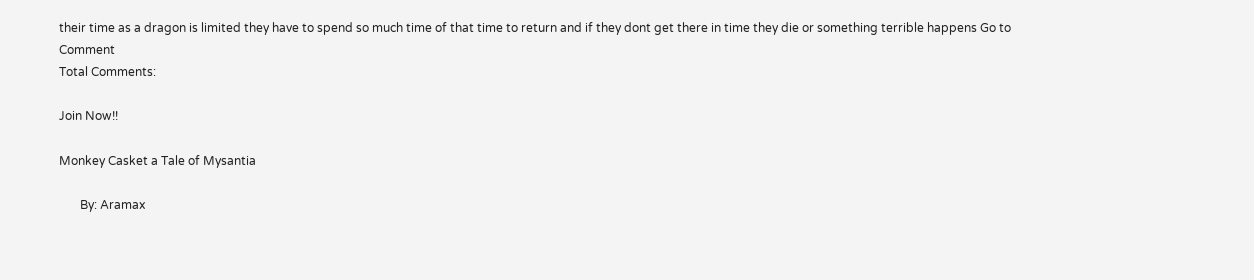their time as a dragon is limited they have to spend so much time of that time to return and if they dont get there in time they die or something terrible happens Go to Comment
Total Comments:

Join Now!!

Monkey Casket a Tale of Mysantia

       By: Aramax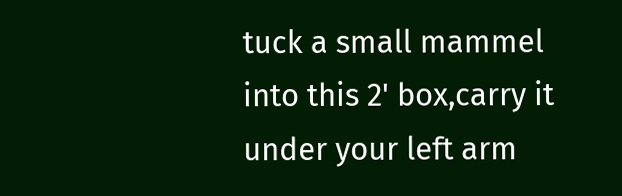tuck a small mammel into this 2' box,carry it under your left arm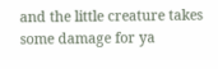and the little creature takes some damage for ya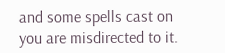and some spells cast on you are misdirected to it.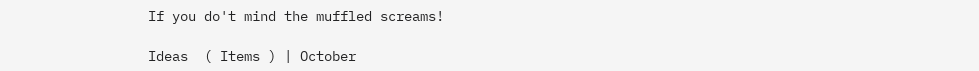If you do't mind the muffled screams!

Ideas  ( Items ) | October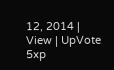12, 2014 | View | UpVote 5xp